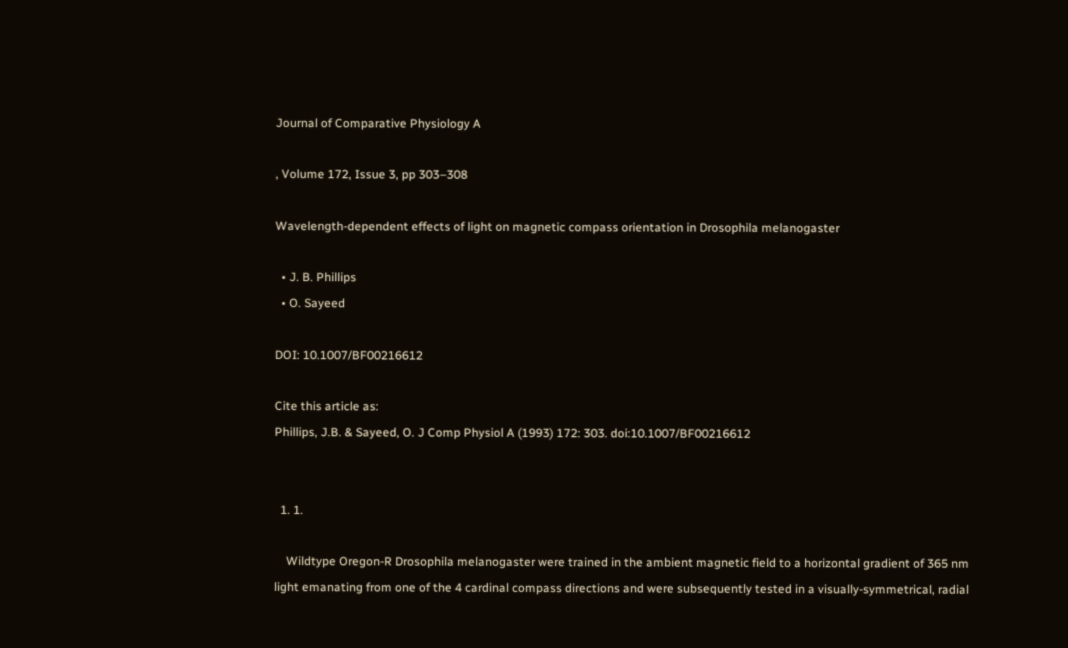Journal of Comparative Physiology A

, Volume 172, Issue 3, pp 303–308

Wavelength-dependent effects of light on magnetic compass orientation in Drosophila melanogaster

  • J. B. Phillips
  • O. Sayeed

DOI: 10.1007/BF00216612

Cite this article as:
Phillips, J.B. & Sayeed, O. J Comp Physiol A (1993) 172: 303. doi:10.1007/BF00216612


  1. 1.

    Wildtype Oregon-R Drosophila melanogaster were trained in the ambient magnetic field to a horizontal gradient of 365 nm light emanating from one of the 4 cardinal compass directions and were subsequently tested in a visually-symmetrical, radial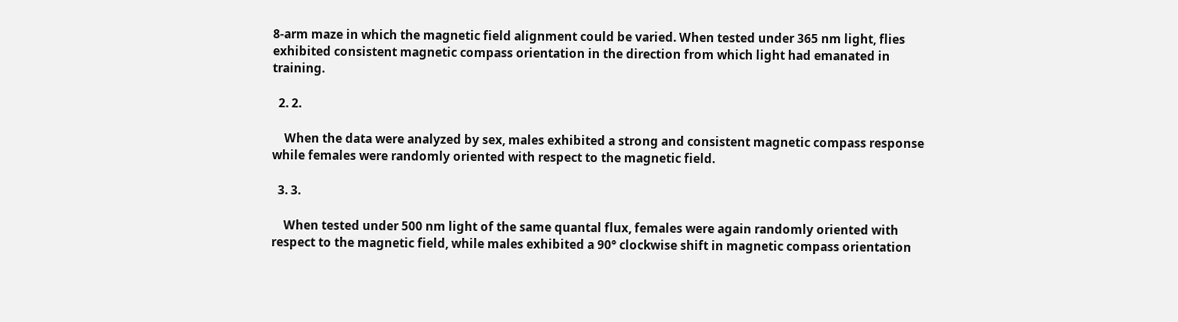8-arm maze in which the magnetic field alignment could be varied. When tested under 365 nm light, flies exhibited consistent magnetic compass orientation in the direction from which light had emanated in training.

  2. 2.

    When the data were analyzed by sex, males exhibited a strong and consistent magnetic compass response while females were randomly oriented with respect to the magnetic field.

  3. 3.

    When tested under 500 nm light of the same quantal flux, females were again randomly oriented with respect to the magnetic field, while males exhibited a 90° clockwise shift in magnetic compass orientation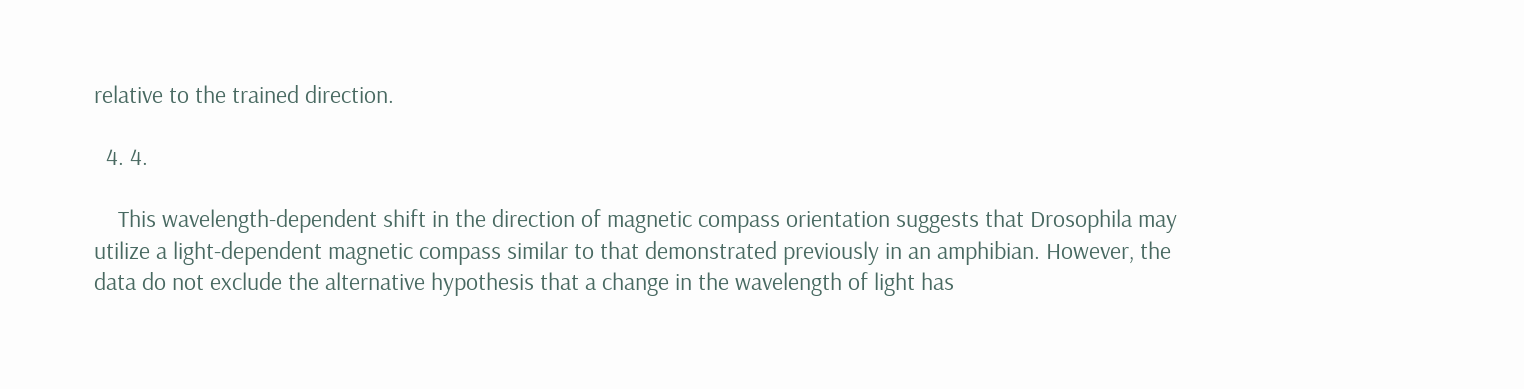relative to the trained direction.

  4. 4.

    This wavelength-dependent shift in the direction of magnetic compass orientation suggests that Drosophila may utilize a light-dependent magnetic compass similar to that demonstrated previously in an amphibian. However, the data do not exclude the alternative hypothesis that a change in the wavelength of light has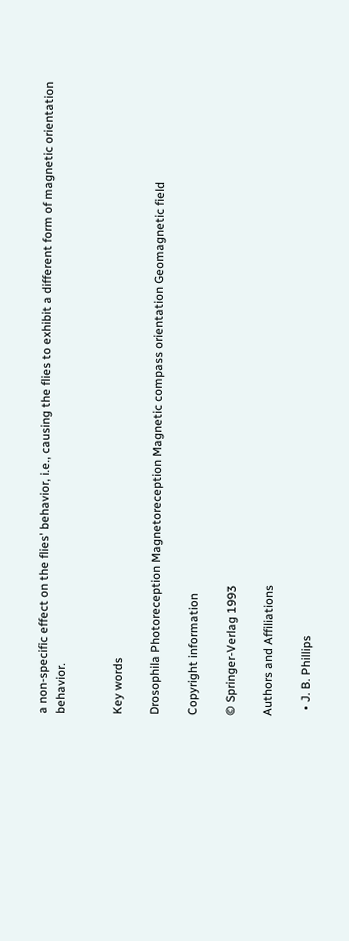a non-specific effect on the flies' behavior, i.e., causing the flies to exhibit a different form of magnetic orientation behavior.


Key words

Drosophila Photoreception Magnetoreception Magnetic compass orientation Geomagnetic field

Copyright information

© Springer-Verlag 1993

Authors and Affiliations

  • J. B. Phillips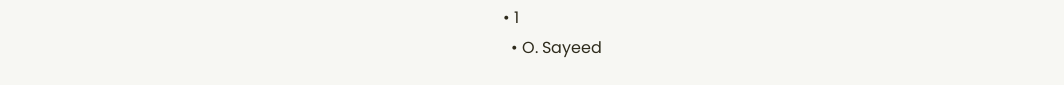• 1
  • O. Sayeed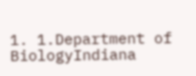1. 1.Department of BiologyIndiana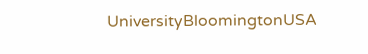UniversityBloomingtonUSA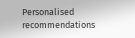Personalised recommendations